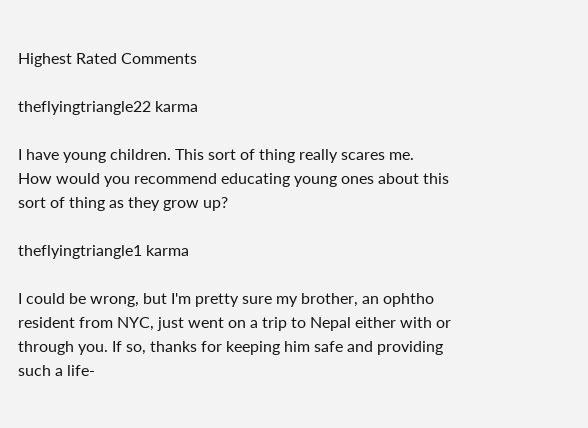Highest Rated Comments

theflyingtriangle22 karma

I have young children. This sort of thing really scares me. How would you recommend educating young ones about this sort of thing as they grow up?

theflyingtriangle1 karma

I could be wrong, but I'm pretty sure my brother, an ophtho resident from NYC, just went on a trip to Nepal either with or through you. If so, thanks for keeping him safe and providing such a life-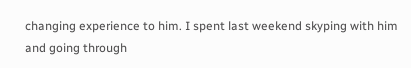changing experience to him. I spent last weekend skyping with him and going through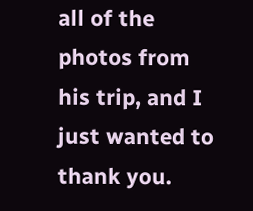all of the photos from his trip, and I just wanted to thank you.